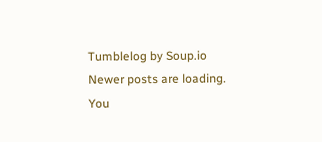Tumblelog by Soup.io
Newer posts are loading.
You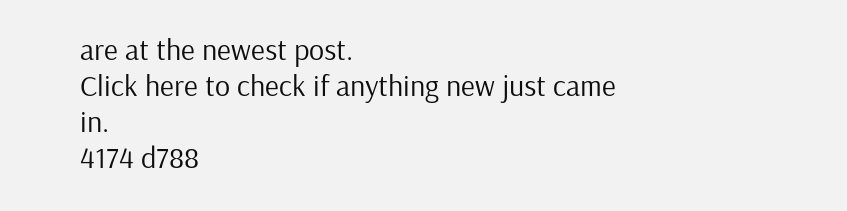are at the newest post.
Click here to check if anything new just came in.
4174 d788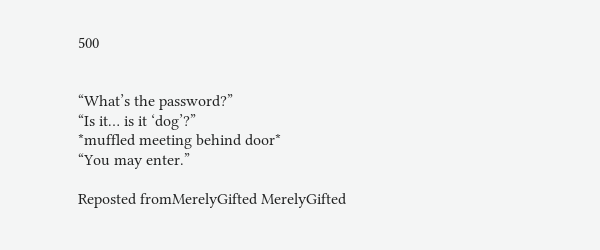500


“What’s the password?”
“Is it… is it ‘dog’?”
*muffled meeting behind door*
“You may enter.”

Reposted fromMerelyGifted MerelyGifted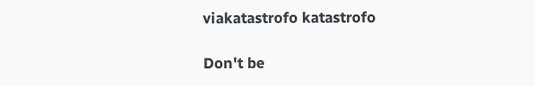viakatastrofo katastrofo

Don't be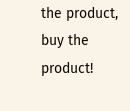the product, buy the product!